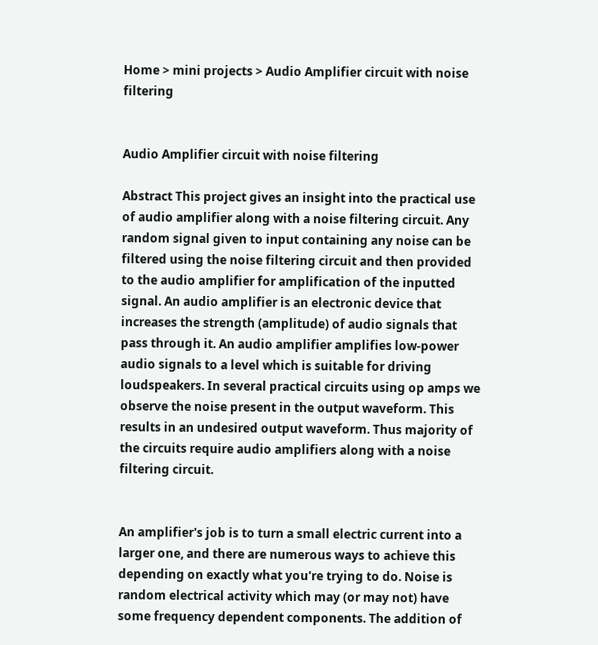Home > mini projects > Audio Amplifier circuit with noise filtering


Audio Amplifier circuit with noise filtering

Abstract This project gives an insight into the practical use of audio amplifier along with a noise filtering circuit. Any random signal given to input containing any noise can be filtered using the noise filtering circuit and then provided to the audio amplifier for amplification of the inputted signal. An audio amplifier is an electronic device that increases the strength (amplitude) of audio signals that pass through it. An audio amplifier amplifies low-power audio signals to a level which is suitable for driving loudspeakers. In several practical circuits using op amps we observe the noise present in the output waveform. This results in an undesired output waveform. Thus majority of the circuits require audio amplifiers along with a noise filtering circuit.


An amplifier's job is to turn a small electric current into a larger one, and there are numerous ways to achieve this depending on exactly what you're trying to do. Noise is random electrical activity which may (or may not) have some frequency dependent components. The addition of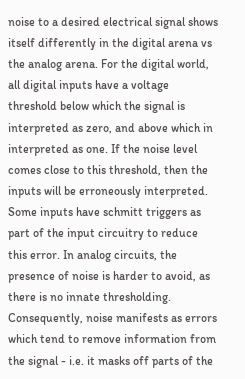noise to a desired electrical signal shows itself differently in the digital arena vs the analog arena. For the digital world, all digital inputs have a voltage threshold below which the signal is interpreted as zero, and above which in interpreted as one. If the noise level comes close to this threshold, then the inputs will be erroneously interpreted. Some inputs have schmitt triggers as part of the input circuitry to reduce this error. In analog circuits, the presence of noise is harder to avoid, as there is no innate thresholding. Consequently, noise manifests as errors which tend to remove information from the signal - i.e. it masks off parts of the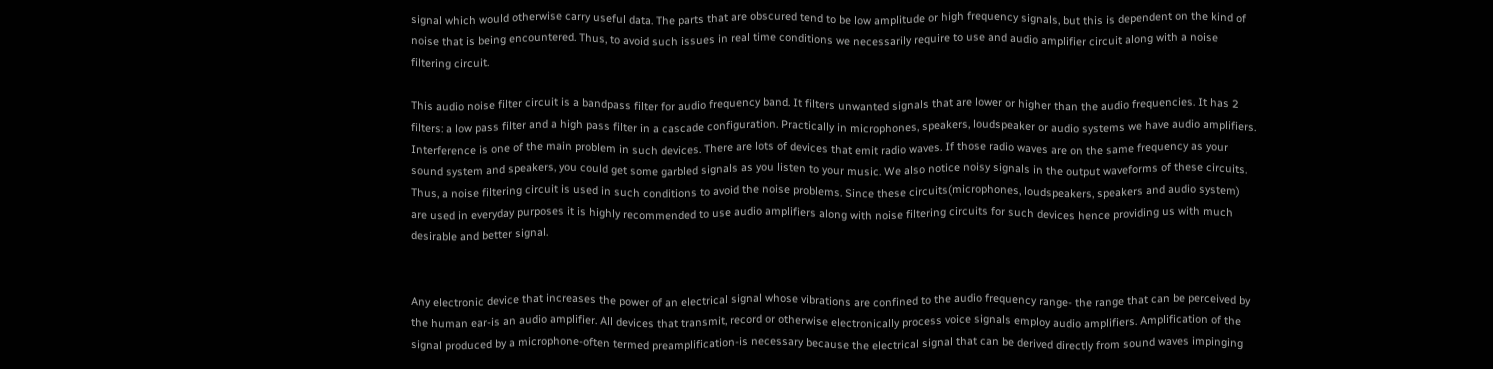signal which would otherwise carry useful data. The parts that are obscured tend to be low amplitude or high frequency signals, but this is dependent on the kind of noise that is being encountered. Thus, to avoid such issues in real time conditions we necessarily require to use and audio amplifier circuit along with a noise filtering circuit.

This audio noise filter circuit is a bandpass filter for audio frequency band. It filters unwanted signals that are lower or higher than the audio frequencies. It has 2 filters: a low pass filter and a high pass filter in a cascade configuration. Practically in microphones, speakers, loudspeaker or audio systems we have audio amplifiers. Interference is one of the main problem in such devices. There are lots of devices that emit radio waves. If those radio waves are on the same frequency as your sound system and speakers, you could get some garbled signals as you listen to your music. We also notice noisy signals in the output waveforms of these circuits. Thus, a noise filtering circuit is used in such conditions to avoid the noise problems. Since these circuits(microphones, loudspeakers, speakers and audio system) are used in everyday purposes it is highly recommended to use audio amplifiers along with noise filtering circuits for such devices hence providing us with much desirable and better signal.


Any electronic device that increases the power of an electrical signal whose vibrations are confined to the audio frequency range- the range that can be perceived by the human ear-is an audio amplifier. All devices that transmit, record or otherwise electronically process voice signals employ audio amplifiers. Amplification of the signal produced by a microphone-often termed preamplification-is necessary because the electrical signal that can be derived directly from sound waves impinging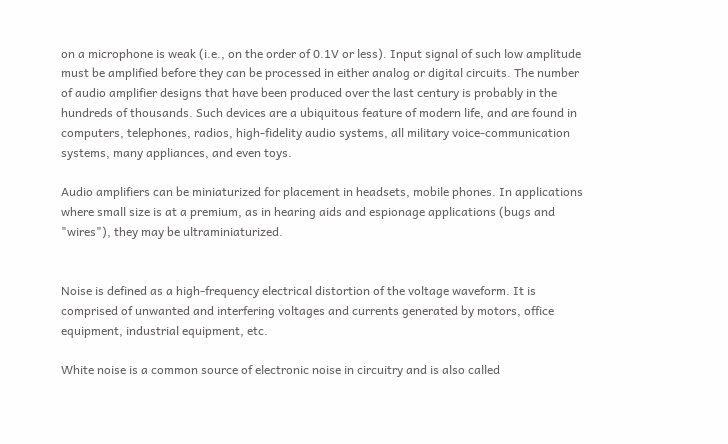on a microphone is weak (i.e., on the order of 0.1V or less). Input signal of such low amplitude must be amplified before they can be processed in either analog or digital circuits. The number of audio amplifier designs that have been produced over the last century is probably in the hundreds of thousands. Such devices are a ubiquitous feature of modern life, and are found in computers, telephones, radios, high-fidelity audio systems, all military voice-communication systems, many appliances, and even toys.

Audio amplifiers can be miniaturized for placement in headsets, mobile phones. In applications where small size is at a premium, as in hearing aids and espionage applications (bugs and "wires"), they may be ultraminiaturized.


Noise is defined as a high-frequency electrical distortion of the voltage waveform. It is comprised of unwanted and interfering voltages and currents generated by motors, office equipment, industrial equipment, etc.

White noise is a common source of electronic noise in circuitry and is also called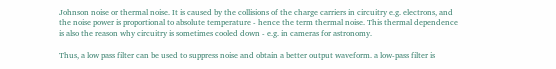Johnson noise or thermal noise. It is caused by the collisions of the charge carriers in circuitry e.g. electrons, and the noise power is proportional to absolute temperature - hence the term thermal noise. This thermal dependence is also the reason why circuitry is sometimes cooled down - e.g. in cameras for astronomy.

Thus, a low pass filter can be used to suppress noise and obtain a better output waveform. a low-pass filter is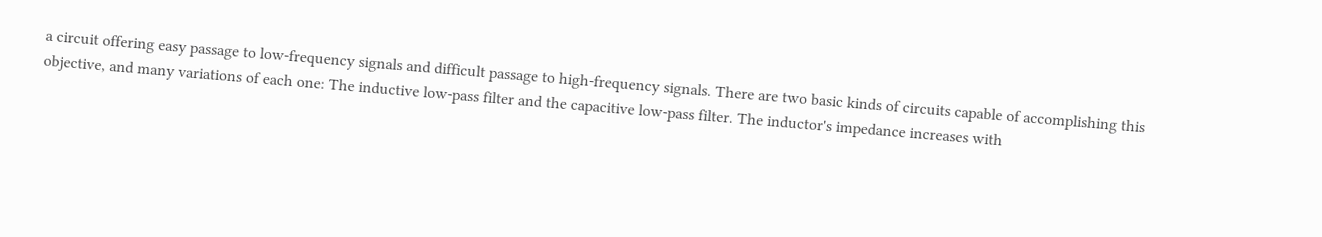a circuit offering easy passage to low-frequency signals and difficult passage to high-frequency signals. There are two basic kinds of circuits capable of accomplishing this objective, and many variations of each one: The inductive low-pass filter and the capacitive low-pass filter. The inductor's impedance increases with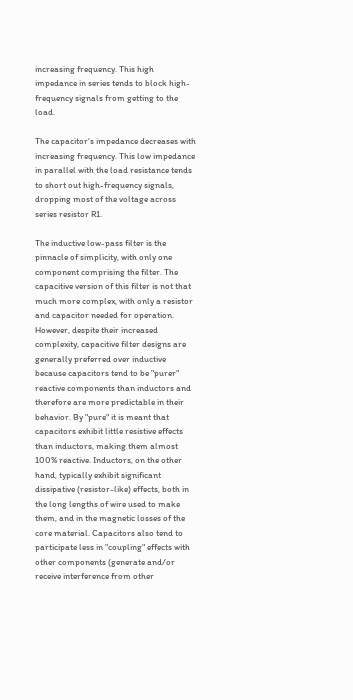increasing frequency. This high impedance in series tends to block high-frequency signals from getting to the load.

The capacitor's impedance decreases with increasing frequency. This low impedance in parallel with the load resistance tends to short out high-frequency signals, dropping most of the voltage across series resistor R1.

The inductive low-pass filter is the pinnacle of simplicity, with only one component comprising the filter. The capacitive version of this filter is not that much more complex, with only a resistor and capacitor needed for operation. However, despite their increased complexity, capacitive filter designs are generally preferred over inductive because capacitors tend to be "purer" reactive components than inductors and therefore are more predictable in their behavior. By "pure" it is meant that capacitors exhibit little resistive effects than inductors, making them almost 100% reactive. Inductors, on the other hand, typically exhibit significant dissipative (resistor-like) effects, both in the long lengths of wire used to make them, and in the magnetic losses of the core material. Capacitors also tend to participate less in "coupling" effects with other components (generate and/or receive interference from other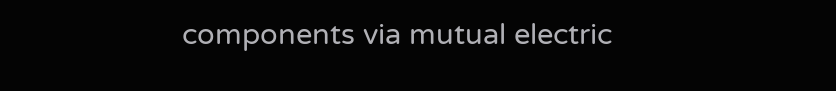components via mutual electric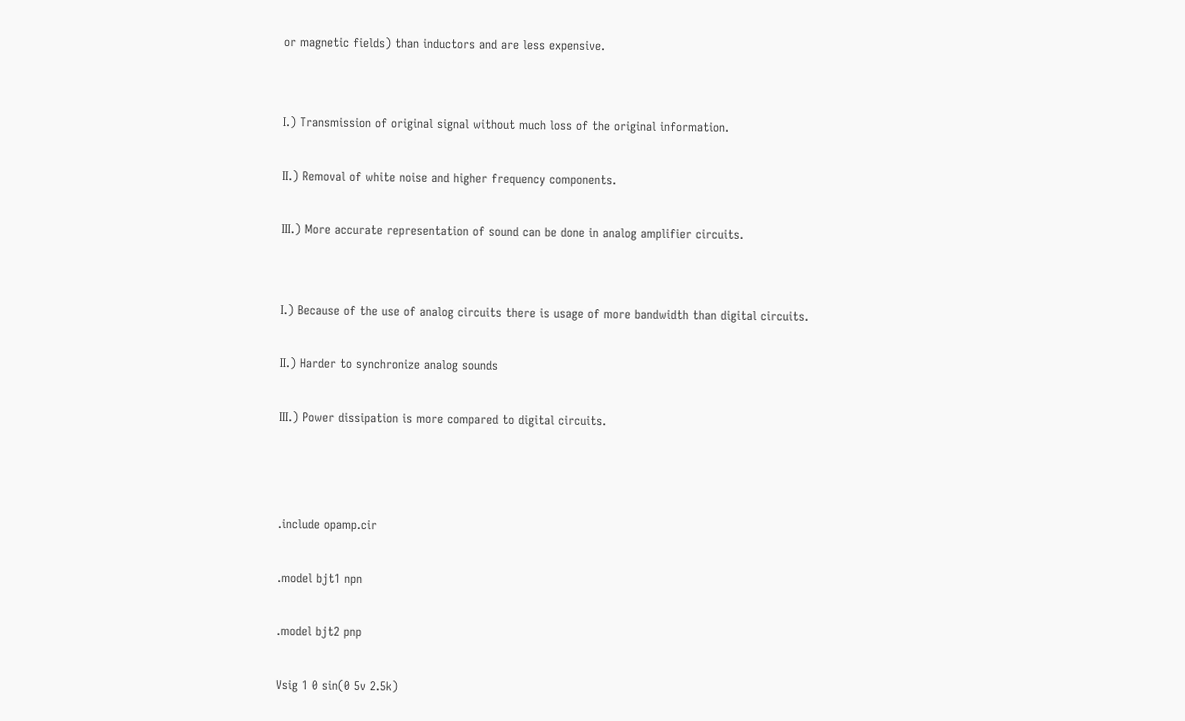or magnetic fields) than inductors and are less expensive.


I.) Transmission of original signal without much loss of the original information.

II.) Removal of white noise and higher frequency components.

III.) More accurate representation of sound can be done in analog amplifier circuits.


I.) Because of the use of analog circuits there is usage of more bandwidth than digital circuits.

II.) Harder to synchronize analog sounds

III.) Power dissipation is more compared to digital circuits.



.include opamp.cir

.model bjt1 npn

.model bjt2 pnp

Vsig 1 0 sin(0 5v 2.5k)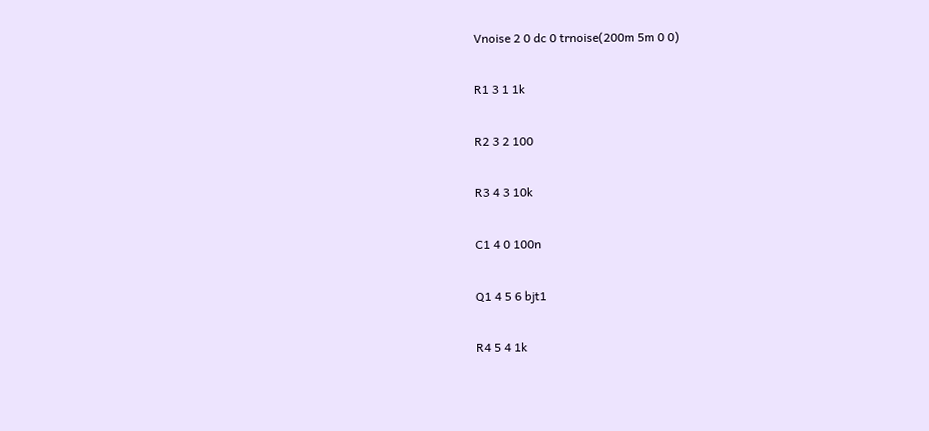Vnoise 2 0 dc 0 trnoise(200m 5m 0 0)

R1 3 1 1k

R2 3 2 100

R3 4 3 10k

C1 4 0 100n

Q1 4 5 6 bjt1

R4 5 4 1k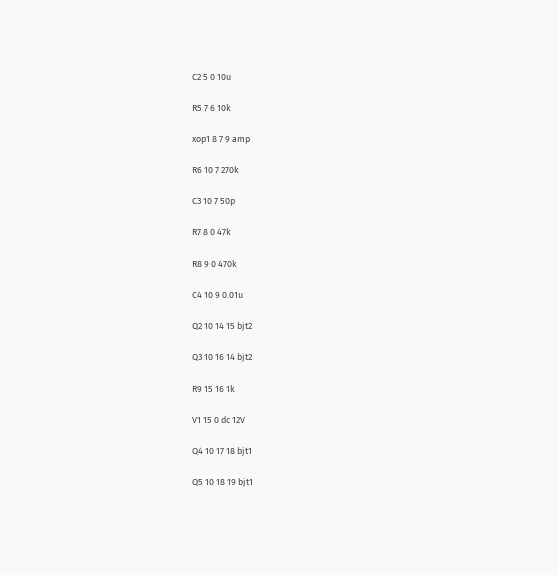C2 5 0 10u

R5 7 6 10k

xop1 8 7 9 amp

R6 10 7 270k

C3 10 7 50p

R7 8 0 47k

R8 9 0 470k

C4 10 9 0.01u

Q2 10 14 15 bjt2

Q3 10 16 14 bjt2

R9 15 16 1k

V1 15 0 dc 12V

Q4 10 17 18 bjt1

Q5 10 18 19 bjt1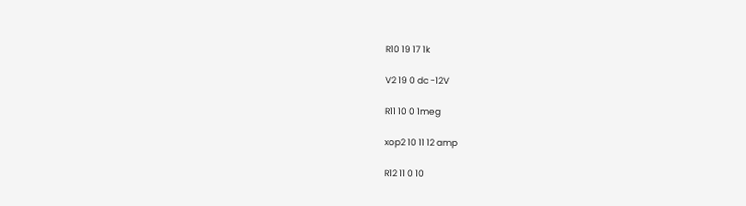R10 19 17 1k

V2 19 0 dc -12V

R11 10 0 1meg

xop2 10 11 12 amp

R12 11 0 10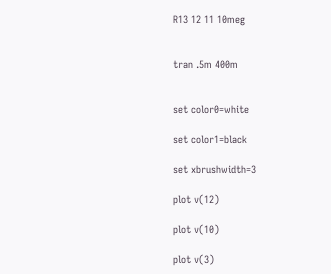R13 12 11 10meg


tran .5m 400m


set color0=white

set color1=black

set xbrushwidth=3

plot v(12)

plot v(10)

plot v(3)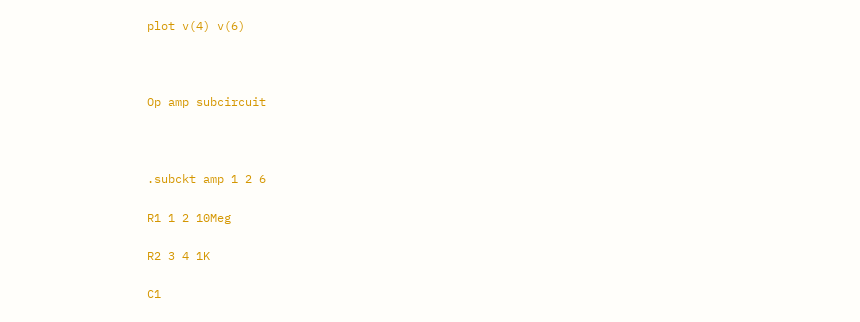plot v(4) v(6)



Op amp subcircuit



.subckt amp 1 2 6

R1 1 2 10Meg

R2 3 4 1K

C1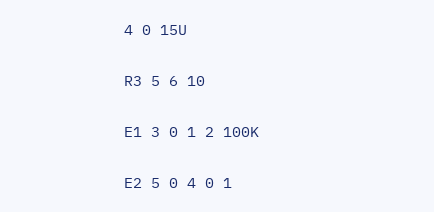4 0 15U

R3 5 6 10

E1 3 0 1 2 100K

E2 5 0 4 0 1